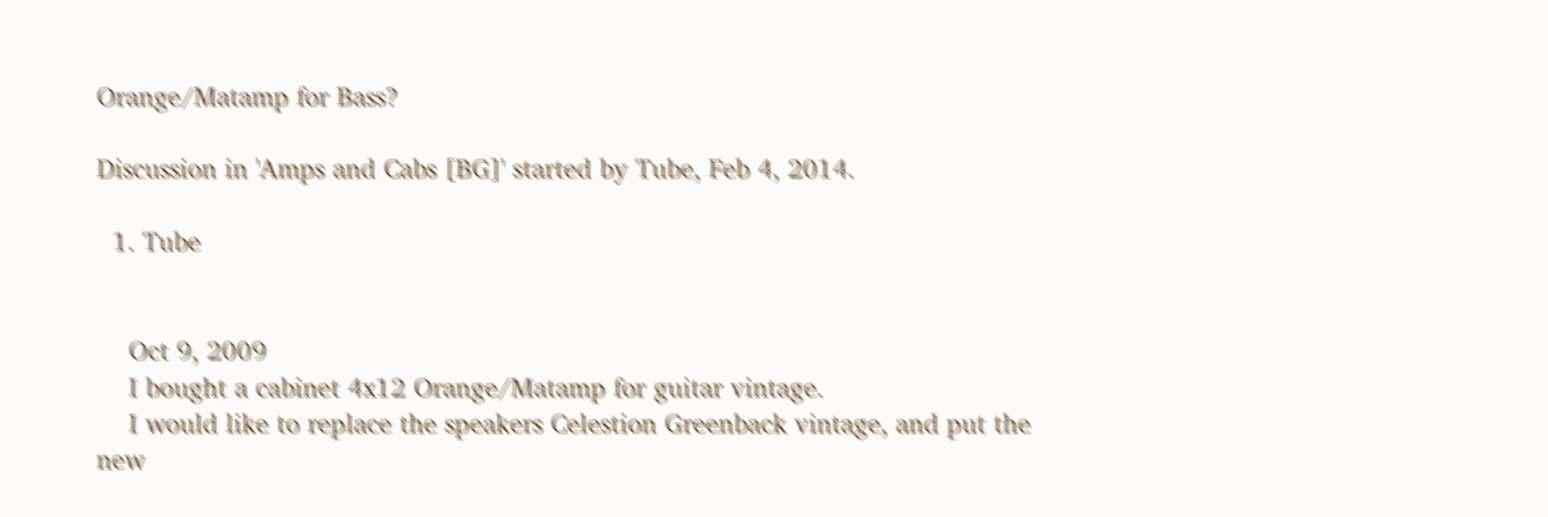Orange/Matamp for Bass?

Discussion in 'Amps and Cabs [BG]' started by Tube, Feb 4, 2014.

  1. Tube


    Oct 9, 2009
    I bought a cabinet 4x12 Orange/Matamp for guitar vintage.
    I would like to replace the speakers Celestion Greenback vintage, and put the new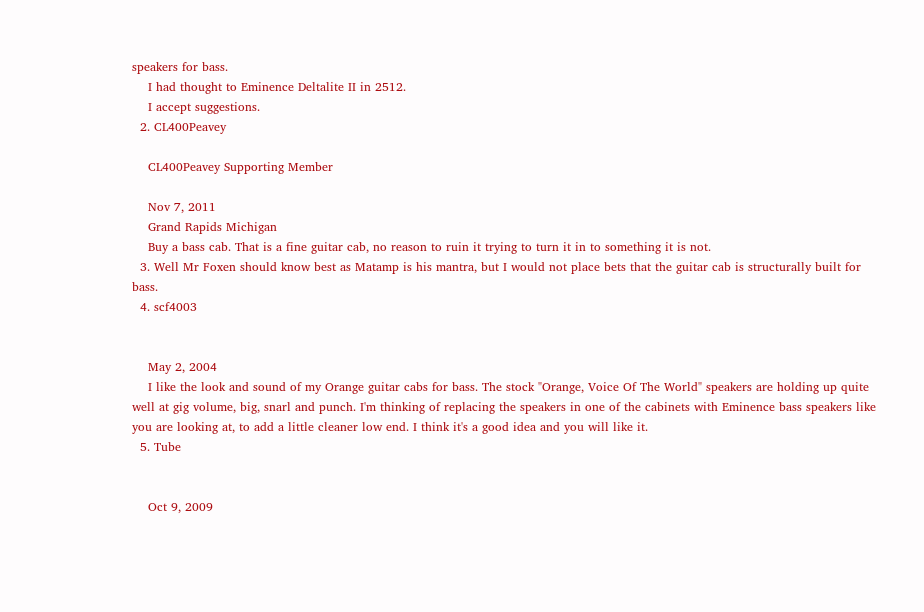speakers for bass.
    I had thought to Eminence Deltalite II in 2512.
    I accept suggestions.
  2. CL400Peavey

    CL400Peavey Supporting Member

    Nov 7, 2011
    Grand Rapids Michigan
    Buy a bass cab. That is a fine guitar cab, no reason to ruin it trying to turn it in to something it is not.
  3. Well Mr Foxen should know best as Matamp is his mantra, but I would not place bets that the guitar cab is structurally built for bass.
  4. scf4003


    May 2, 2004
    I like the look and sound of my Orange guitar cabs for bass. The stock "Orange, Voice Of The World" speakers are holding up quite well at gig volume, big, snarl and punch. I'm thinking of replacing the speakers in one of the cabinets with Eminence bass speakers like you are looking at, to add a little cleaner low end. I think it's a good idea and you will like it.
  5. Tube


    Oct 9, 2009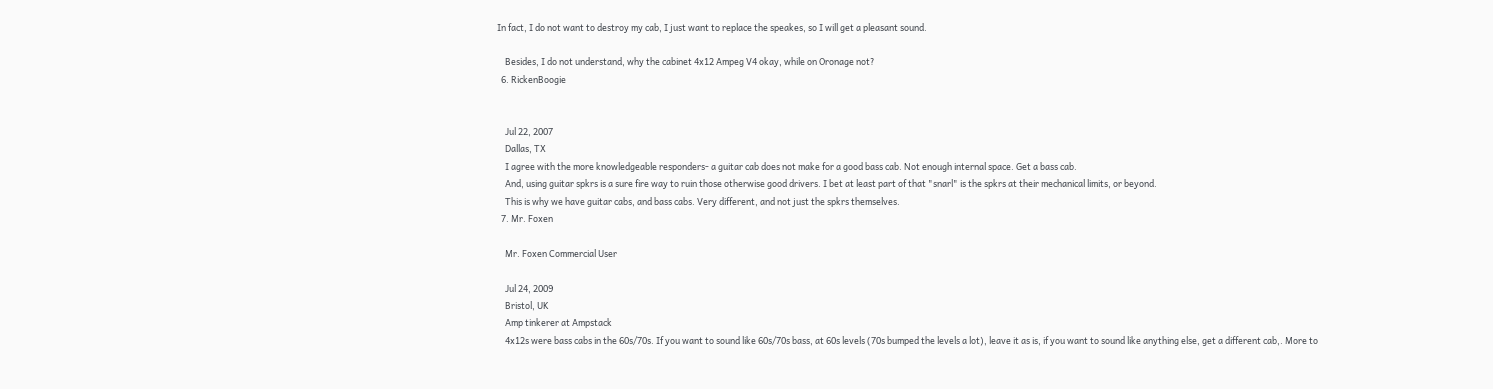In fact, I do not want to destroy my cab, I just want to replace the speakes, so I will get a pleasant sound.

    Besides, I do not understand, why the cabinet 4x12 Ampeg V4 okay, while on Oronage not?
  6. RickenBoogie


    Jul 22, 2007
    Dallas, TX
    I agree with the more knowledgeable responders- a guitar cab does not make for a good bass cab. Not enough internal space. Get a bass cab.
    And, using guitar spkrs is a sure fire way to ruin those otherwise good drivers. I bet at least part of that "snarl" is the spkrs at their mechanical limits, or beyond.
    This is why we have guitar cabs, and bass cabs. Very different, and not just the spkrs themselves.
  7. Mr. Foxen

    Mr. Foxen Commercial User

    Jul 24, 2009
    Bristol, UK
    Amp tinkerer at Ampstack
    4x12s were bass cabs in the 60s/70s. If you want to sound like 60s/70s bass, at 60s levels (70s bumped the levels a lot), leave it as is, if you want to sound like anything else, get a different cab,. More to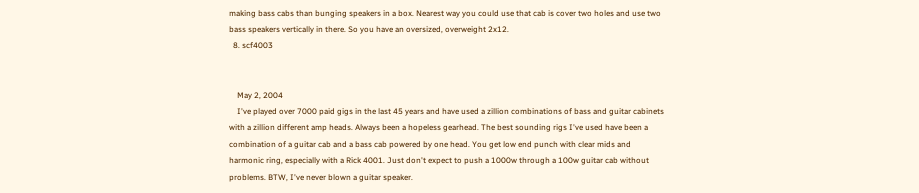making bass cabs than bunging speakers in a box. Nearest way you could use that cab is cover two holes and use two bass speakers vertically in there. So you have an oversized, overweight 2x12.
  8. scf4003


    May 2, 2004
    I've played over 7000 paid gigs in the last 45 years and have used a zillion combinations of bass and guitar cabinets with a zillion different amp heads. Always been a hopeless gearhead. The best sounding rigs I've used have been a combination of a guitar cab and a bass cab powered by one head. You get low end punch with clear mids and harmonic ring, especially with a Rick 4001. Just don't expect to push a 1000w through a 100w guitar cab without problems. BTW, I've never blown a guitar speaker.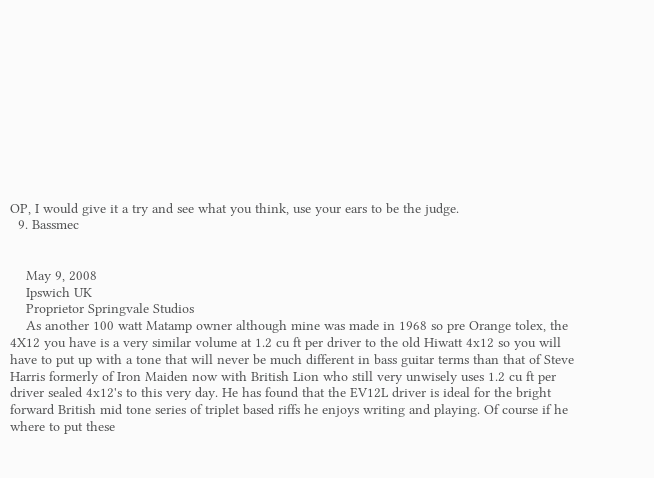OP, I would give it a try and see what you think, use your ears to be the judge.
  9. Bassmec


    May 9, 2008
    Ipswich UK
    Proprietor Springvale Studios
    As another 100 watt Matamp owner although mine was made in 1968 so pre Orange tolex, the 4X12 you have is a very similar volume at 1.2 cu ft per driver to the old Hiwatt 4x12 so you will have to put up with a tone that will never be much different in bass guitar terms than that of Steve Harris formerly of Iron Maiden now with British Lion who still very unwisely uses 1.2 cu ft per driver sealed 4x12's to this very day. He has found that the EV12L driver is ideal for the bright forward British mid tone series of triplet based riffs he enjoys writing and playing. Of course if he where to put these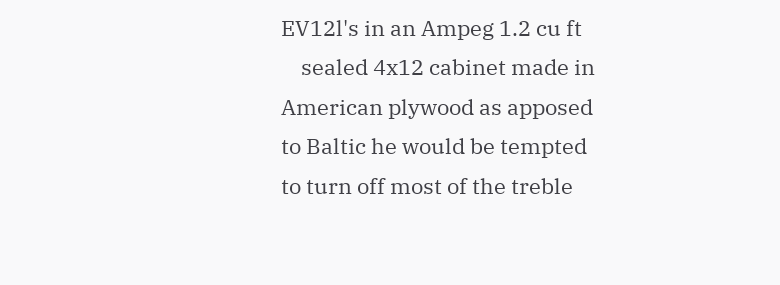EV12l's in an Ampeg 1.2 cu ft
    sealed 4x12 cabinet made in American plywood as apposed to Baltic he would be tempted to turn off most of the treble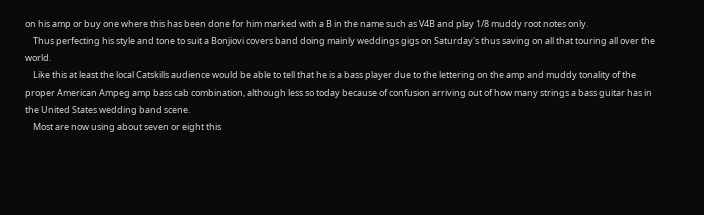on his amp or buy one where this has been done for him marked with a B in the name such as V4B and play 1/8 muddy root notes only.
    Thus perfecting his style and tone to suit a Bonjiovi covers band doing mainly weddings gigs on Saturday's thus saving on all that touring all over the world.
    Like this at least the local Catskills audience would be able to tell that he is a bass player due to the lettering on the amp and muddy tonality of the proper American Ampeg amp bass cab combination, although less so today because of confusion arriving out of how many strings a bass guitar has in the United States wedding band scene.
    Most are now using about seven or eight this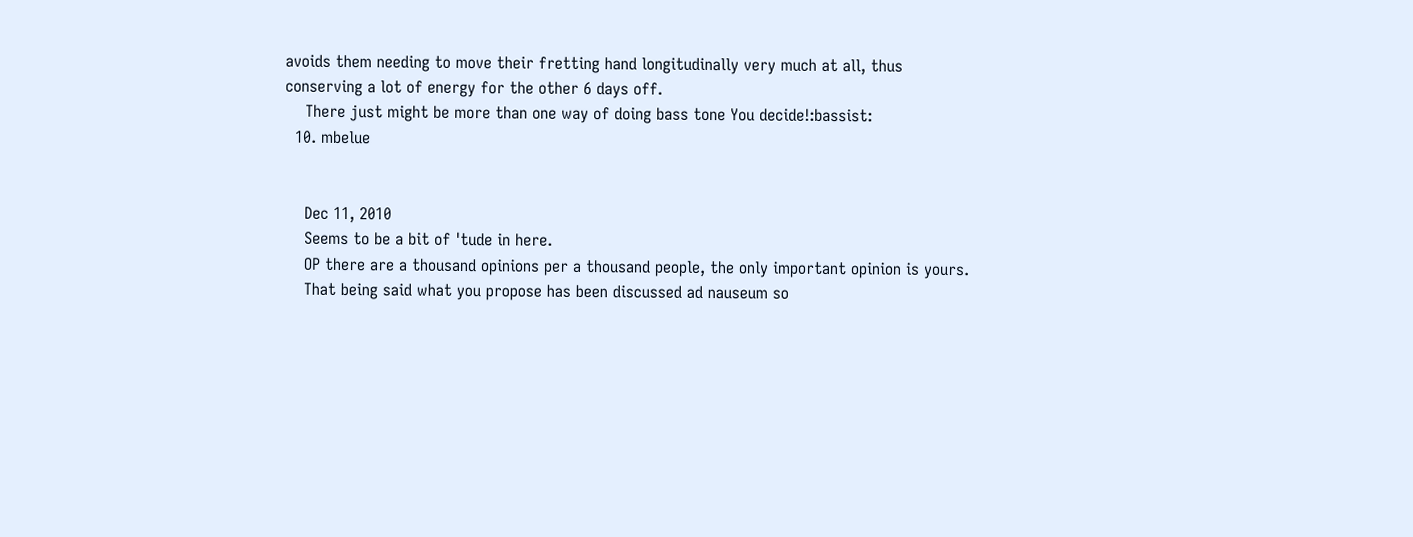avoids them needing to move their fretting hand longitudinally very much at all, thus conserving a lot of energy for the other 6 days off.
    There just might be more than one way of doing bass tone You decide!:bassist:
  10. mbelue


    Dec 11, 2010
    Seems to be a bit of 'tude in here.
    OP there are a thousand opinions per a thousand people, the only important opinion is yours.
    That being said what you propose has been discussed ad nauseum so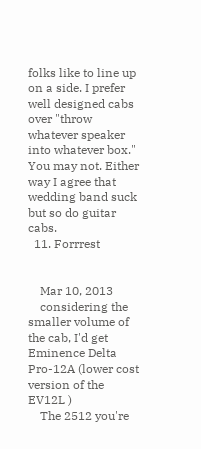folks like to line up on a side. I prefer well designed cabs over "throw whatever speaker into whatever box." You may not. Either way I agree that wedding band suck but so do guitar cabs.
  11. Forrrest


    Mar 10, 2013
    considering the smaller volume of the cab, I'd get Eminence Delta Pro-12A (lower cost version of the EV12L )
    The 2512 you're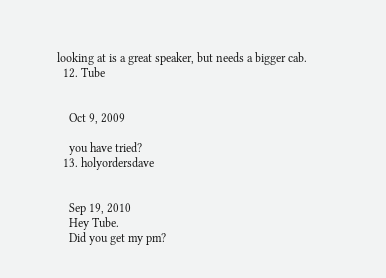looking at is a great speaker, but needs a bigger cab.
  12. Tube


    Oct 9, 2009

    you have tried?
  13. holyordersdave


    Sep 19, 2010
    Hey Tube.
    Did you get my pm?